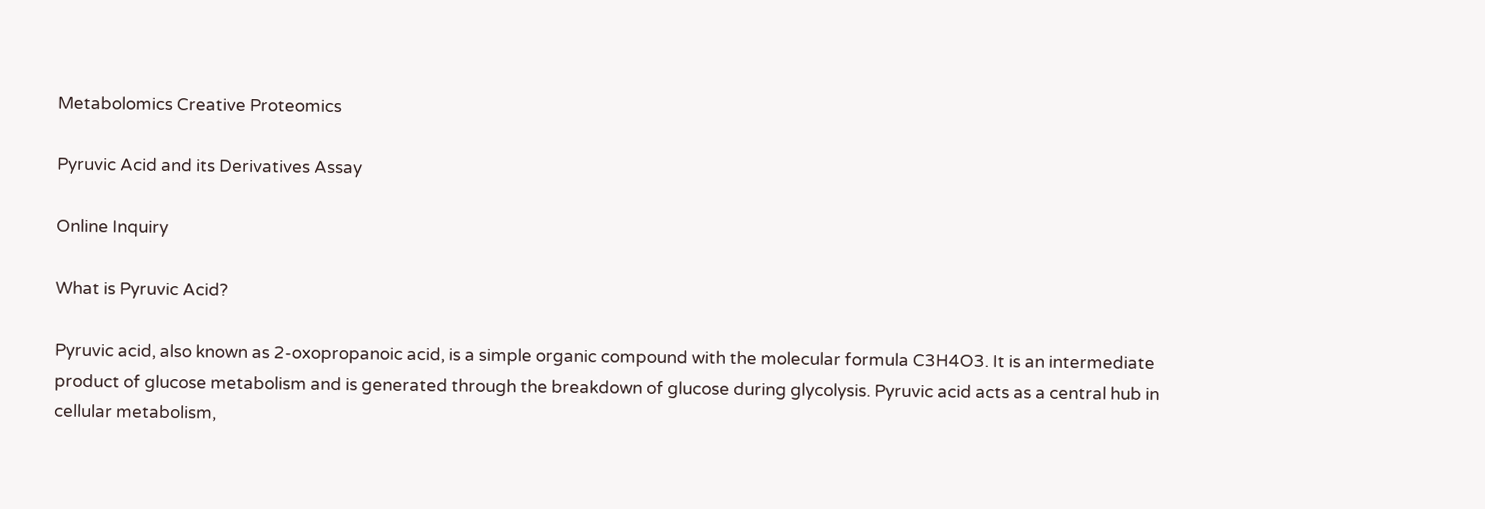Metabolomics Creative Proteomics

Pyruvic Acid and its Derivatives Assay

Online Inquiry

What is Pyruvic Acid?

Pyruvic acid, also known as 2-oxopropanoic acid, is a simple organic compound with the molecular formula C3H4O3. It is an intermediate product of glucose metabolism and is generated through the breakdown of glucose during glycolysis. Pyruvic acid acts as a central hub in cellular metabolism,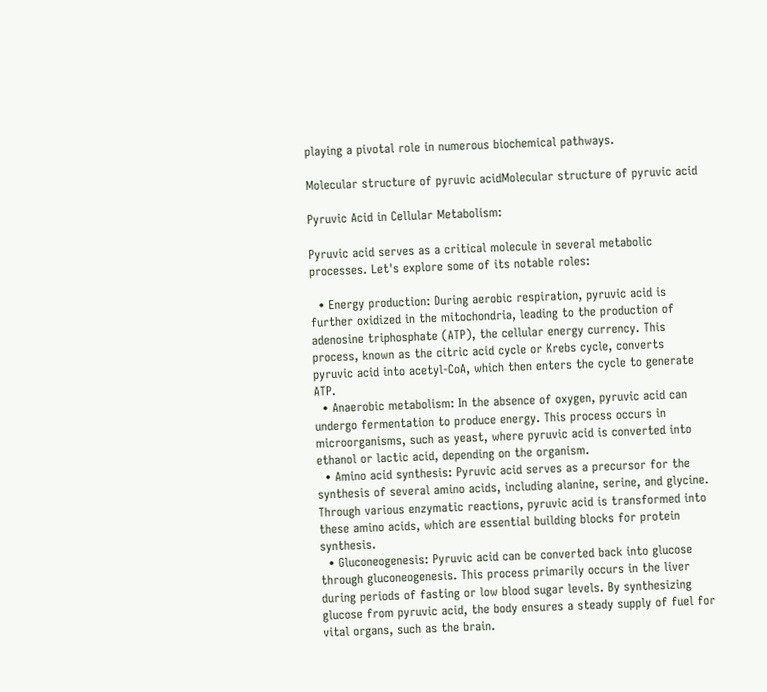playing a pivotal role in numerous biochemical pathways.

Molecular structure of pyruvic acidMolecular structure of pyruvic acid

Pyruvic Acid in Cellular Metabolism:

Pyruvic acid serves as a critical molecule in several metabolic processes. Let's explore some of its notable roles:

  • Energy production: During aerobic respiration, pyruvic acid is further oxidized in the mitochondria, leading to the production of adenosine triphosphate (ATP), the cellular energy currency. This process, known as the citric acid cycle or Krebs cycle, converts pyruvic acid into acetyl-CoA, which then enters the cycle to generate ATP.
  • Anaerobic metabolism: In the absence of oxygen, pyruvic acid can undergo fermentation to produce energy. This process occurs in microorganisms, such as yeast, where pyruvic acid is converted into ethanol or lactic acid, depending on the organism.
  • Amino acid synthesis: Pyruvic acid serves as a precursor for the synthesis of several amino acids, including alanine, serine, and glycine. Through various enzymatic reactions, pyruvic acid is transformed into these amino acids, which are essential building blocks for protein synthesis.
  • Gluconeogenesis: Pyruvic acid can be converted back into glucose through gluconeogenesis. This process primarily occurs in the liver during periods of fasting or low blood sugar levels. By synthesizing glucose from pyruvic acid, the body ensures a steady supply of fuel for vital organs, such as the brain.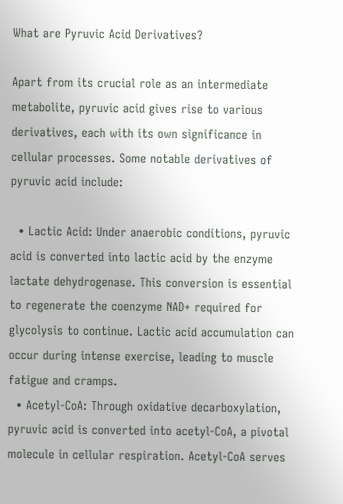What are Pyruvic Acid Derivatives?

Apart from its crucial role as an intermediate metabolite, pyruvic acid gives rise to various derivatives, each with its own significance in cellular processes. Some notable derivatives of pyruvic acid include:

  • Lactic Acid: Under anaerobic conditions, pyruvic acid is converted into lactic acid by the enzyme lactate dehydrogenase. This conversion is essential to regenerate the coenzyme NAD+ required for glycolysis to continue. Lactic acid accumulation can occur during intense exercise, leading to muscle fatigue and cramps.
  • Acetyl-CoA: Through oxidative decarboxylation, pyruvic acid is converted into acetyl-CoA, a pivotal molecule in cellular respiration. Acetyl-CoA serves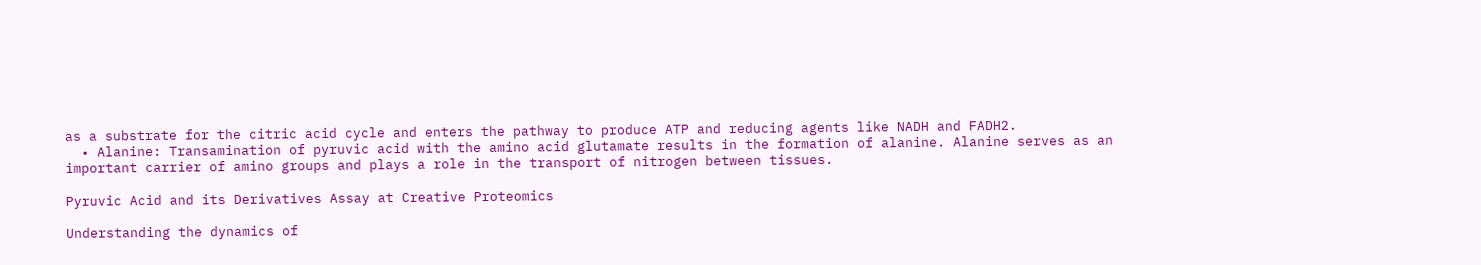as a substrate for the citric acid cycle and enters the pathway to produce ATP and reducing agents like NADH and FADH2.
  • Alanine: Transamination of pyruvic acid with the amino acid glutamate results in the formation of alanine. Alanine serves as an important carrier of amino groups and plays a role in the transport of nitrogen between tissues.

Pyruvic Acid and its Derivatives Assay at Creative Proteomics

Understanding the dynamics of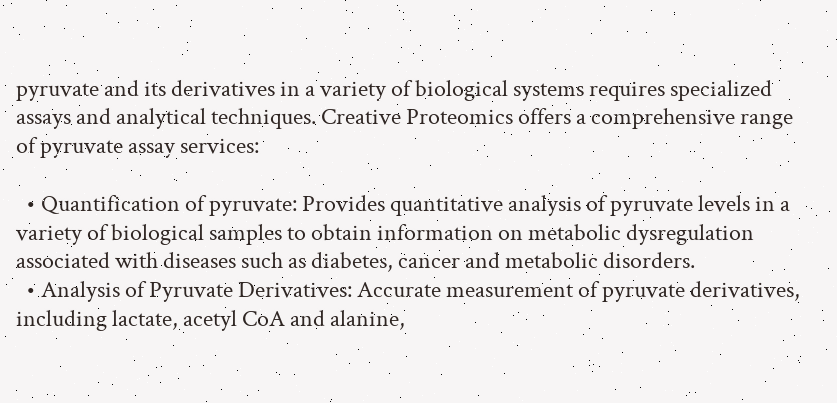pyruvate and its derivatives in a variety of biological systems requires specialized assays and analytical techniques. Creative Proteomics offers a comprehensive range of pyruvate assay services:

  • Quantification of pyruvate: Provides quantitative analysis of pyruvate levels in a variety of biological samples to obtain information on metabolic dysregulation associated with diseases such as diabetes, cancer and metabolic disorders.
  • Analysis of Pyruvate Derivatives: Accurate measurement of pyruvate derivatives, including lactate, acetyl CoA and alanine,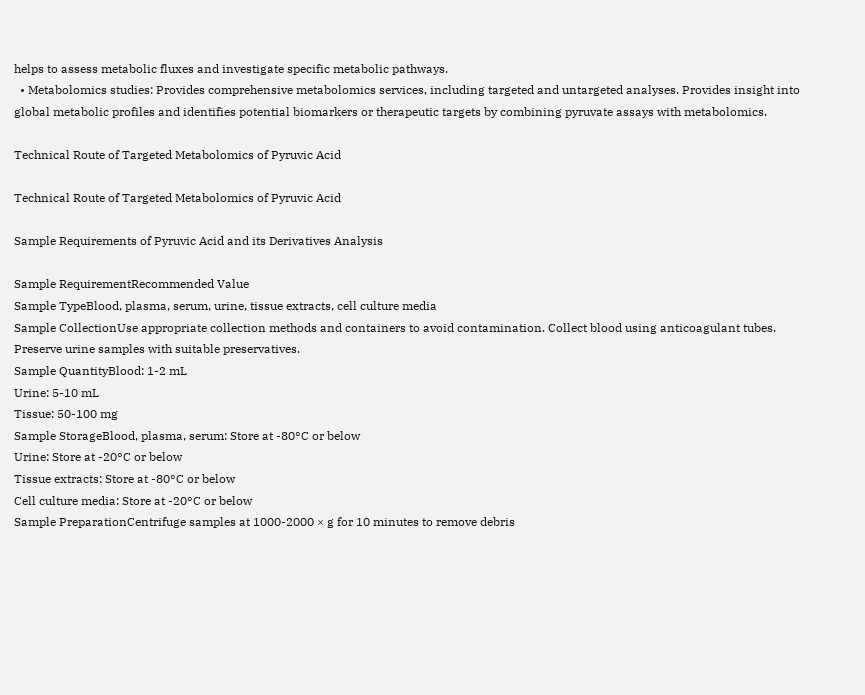helps to assess metabolic fluxes and investigate specific metabolic pathways.
  • Metabolomics studies: Provides comprehensive metabolomics services, including targeted and untargeted analyses. Provides insight into global metabolic profiles and identifies potential biomarkers or therapeutic targets by combining pyruvate assays with metabolomics.

Technical Route of Targeted Metabolomics of Pyruvic Acid

Technical Route of Targeted Metabolomics of Pyruvic Acid

Sample Requirements of Pyruvic Acid and its Derivatives Analysis

Sample RequirementRecommended Value
Sample TypeBlood, plasma, serum, urine, tissue extracts, cell culture media
Sample CollectionUse appropriate collection methods and containers to avoid contamination. Collect blood using anticoagulant tubes. Preserve urine samples with suitable preservatives.
Sample QuantityBlood: 1-2 mL
Urine: 5-10 mL
Tissue: 50-100 mg
Sample StorageBlood, plasma, serum: Store at -80°C or below
Urine: Store at -20°C or below
Tissue extracts: Store at -80°C or below
Cell culture media: Store at -20°C or below
Sample PreparationCentrifuge samples at 1000-2000 × g for 10 minutes to remove debris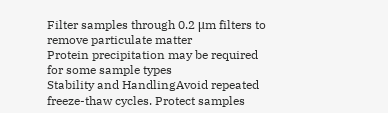Filter samples through 0.2 μm filters to remove particulate matter
Protein precipitation may be required for some sample types
Stability and HandlingAvoid repeated freeze-thaw cycles. Protect samples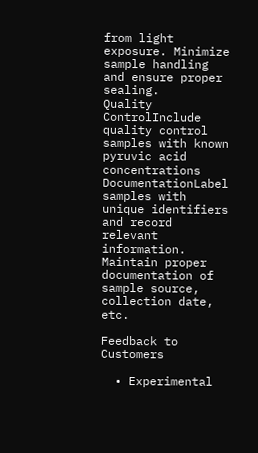from light exposure. Minimize sample handling and ensure proper sealing.
Quality ControlInclude quality control samples with known pyruvic acid concentrations
DocumentationLabel samples with unique identifiers and record relevant information. Maintain proper documentation of sample source, collection date, etc.

Feedback to Customers

  • Experimental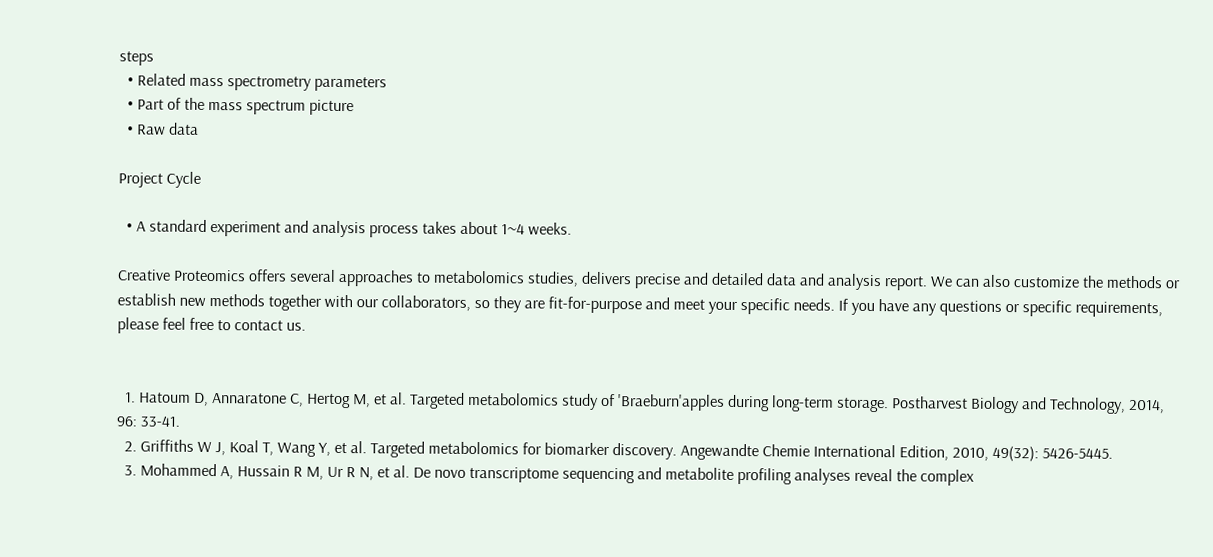steps
  • Related mass spectrometry parameters
  • Part of the mass spectrum picture
  • Raw data

Project Cycle

  • A standard experiment and analysis process takes about 1~4 weeks.

Creative Proteomics offers several approaches to metabolomics studies, delivers precise and detailed data and analysis report. We can also customize the methods or establish new methods together with our collaborators, so they are fit-for-purpose and meet your specific needs. If you have any questions or specific requirements, please feel free to contact us.


  1. Hatoum D, Annaratone C, Hertog M, et al. Targeted metabolomics study of 'Braeburn'apples during long-term storage. Postharvest Biology and Technology, 2014, 96: 33-41.
  2. Griffiths W J, Koal T, Wang Y, et al. Targeted metabolomics for biomarker discovery. Angewandte Chemie International Edition, 2010, 49(32): 5426-5445.
  3. Mohammed A, Hussain R M, Ur R N, et al. De novo transcriptome sequencing and metabolite profiling analyses reveal the complex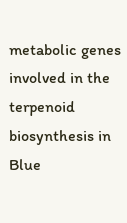metabolic genes involved in the terpenoid biosynthesis in Blue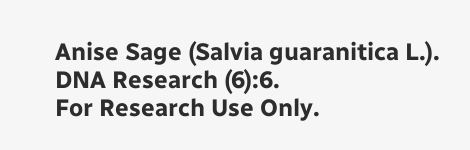Anise Sage (Salvia guaranitica L.). DNA Research (6):6.
For Research Use Only.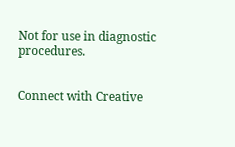Not for use in diagnostic procedures.


Connect with Creative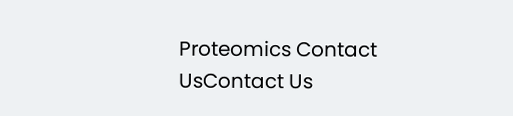Proteomics Contact UsContact Us